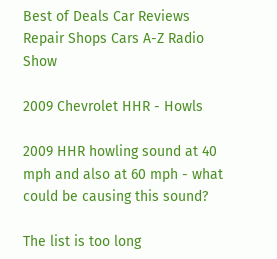Best of Deals Car Reviews Repair Shops Cars A-Z Radio Show

2009 Chevrolet HHR - Howls

2009 HHR howling sound at 40 mph and also at 60 mph - what could be causing this sound?

The list is too long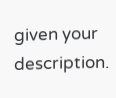given your description.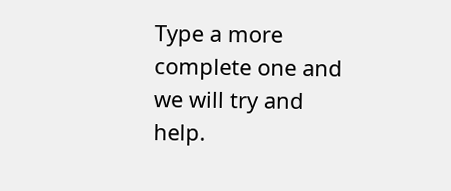Type a more complete one and we will try and help.